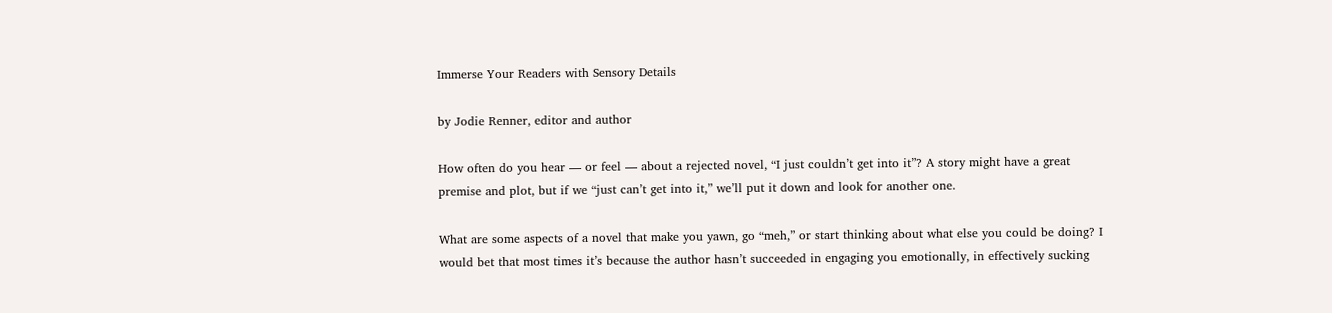Immerse Your Readers with Sensory Details

by Jodie Renner, editor and author

How often do you hear — or feel — about a rejected novel, “I just couldn’t get into it”? A story might have a great premise and plot, but if we “just can’t get into it,” we’ll put it down and look for another one.

What are some aspects of a novel that make you yawn, go “meh,” or start thinking about what else you could be doing? I would bet that most times it’s because the author hasn’t succeeded in engaging you emotionally, in effectively sucking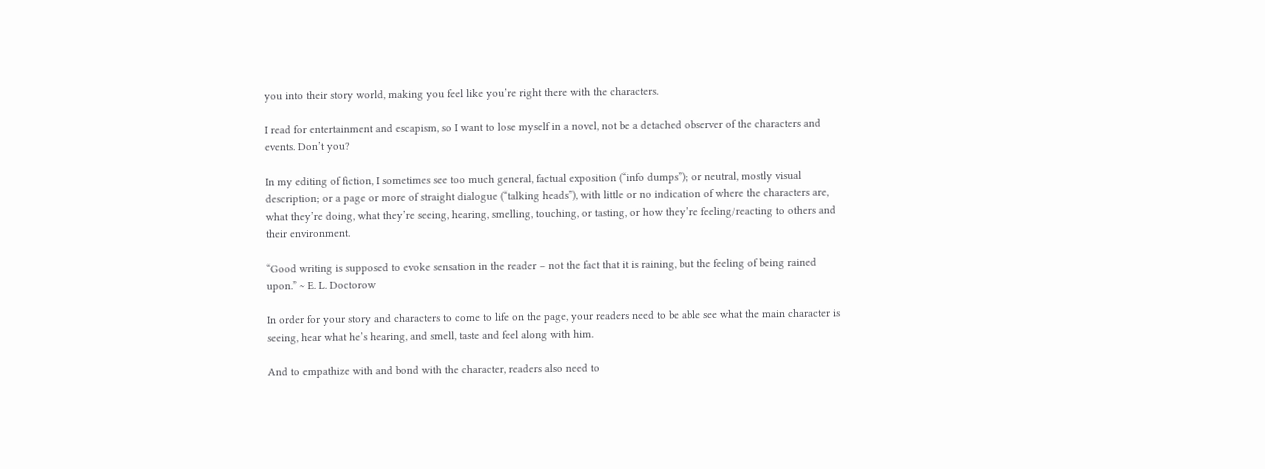you into their story world, making you feel like you’re right there with the characters.

I read for entertainment and escapism, so I want to lose myself in a novel, not be a detached observer of the characters and events. Don’t you?

In my editing of fiction, I sometimes see too much general, factual exposition (“info dumps”); or neutral, mostly visual description; or a page or more of straight dialogue (“talking heads”), with little or no indication of where the characters are, what they’re doing, what they’re seeing, hearing, smelling, touching, or tasting, or how they’re feeling/reacting to others and their environment.

“Good writing is supposed to evoke sensation in the reader – not the fact that it is raining, but the feeling of being rained upon.” ~ E. L. Doctorow

In order for your story and characters to come to life on the page, your readers need to be able see what the main character is seeing, hear what he’s hearing, and smell, taste and feel along with him.

And to empathize with and bond with the character, readers also need to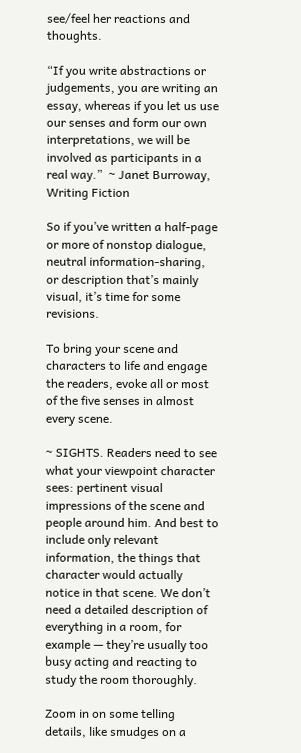see/feel her reactions and thoughts.

“If you write abstractions or judgements, you are writing an essay, whereas if you let us use our senses and form our own interpretations, we will be involved as participants in a real way.”  ~ Janet Burroway, Writing Fiction

So if you’ve written a half-page or more of nonstop dialogue, neutral information-sharing, or description that’s mainly visual, it’s time for some revisions.

To bring your scene and characters to life and engage the readers, evoke all or most of the five senses in almost every scene.

~ SIGHTS. Readers need to see what your viewpoint character sees: pertinent visual impressions of the scene and people around him. And best to include only relevant information, the things that character would actually notice in that scene. We don’t need a detailed description of everything in a room, for example — they’re usually too busy acting and reacting to study the room thoroughly.

Zoom in on some telling details, like smudges on a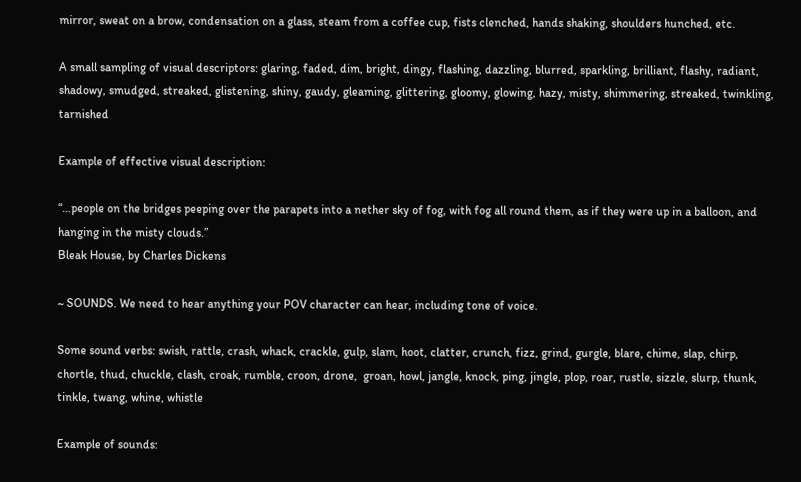mirror, sweat on a brow, condensation on a glass, steam from a coffee cup, fists clenched, hands shaking, shoulders hunched, etc.

A small sampling of visual descriptors: glaring, faded, dim, bright, dingy, flashing, dazzling, blurred, sparkling, brilliant, flashy, radiant, shadowy, smudged, streaked, glistening, shiny, gaudy, gleaming, glittering, gloomy, glowing, hazy, misty, shimmering, streaked, twinkling, tarnished

Example of effective visual description:

“…people on the bridges peeping over the parapets into a nether sky of fog, with fog all round them, as if they were up in a balloon, and hanging in the misty clouds.”
Bleak House, by Charles Dickens

~ SOUNDS. We need to hear anything your POV character can hear, including tone of voice.

Some sound verbs: swish, rattle, crash, whack, crackle, gulp, slam, hoot, clatter, crunch, fizz, grind, gurgle, blare, chime, slap, chirp, chortle, thud, chuckle, clash, croak, rumble, croon, drone,  groan, howl, jangle, knock, ping, jingle, plop, roar, rustle, sizzle, slurp, thunk, tinkle, twang, whine, whistle

Example of sounds: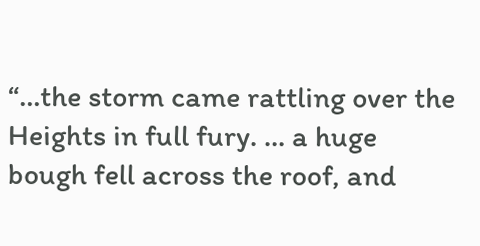“…the storm came rattling over the Heights in full fury. … a huge bough fell across the roof, and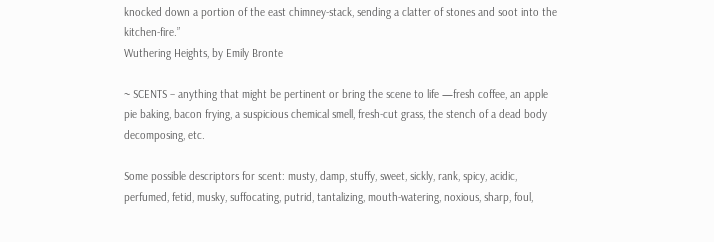knocked down a portion of the east chimney-stack, sending a clatter of stones and soot into the kitchen-fire.”
Wuthering Heights, by Emily Bronte

~ SCENTS – anything that might be pertinent or bring the scene to life —fresh coffee, an apple pie baking, bacon frying, a suspicious chemical smell, fresh-cut grass, the stench of a dead body decomposing, etc.

Some possible descriptors for scent: musty, damp, stuffy, sweet, sickly, rank, spicy, acidic, perfumed, fetid, musky, suffocating, putrid, tantalizing, mouth-watering, noxious, sharp, foul,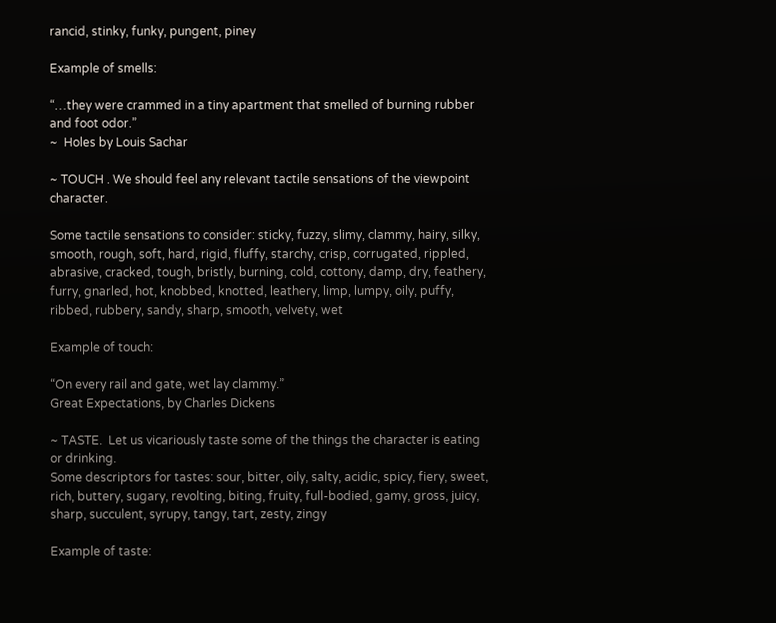rancid, stinky, funky, pungent, piney

Example of smells:

“…they were crammed in a tiny apartment that smelled of burning rubber and foot odor.”
~  Holes by Louis Sachar

~ TOUCH . We should feel any relevant tactile sensations of the viewpoint character.

Some tactile sensations to consider: sticky, fuzzy, slimy, clammy, hairy, silky, smooth, rough, soft, hard, rigid, fluffy, starchy, crisp, corrugated, rippled, abrasive, cracked, tough, bristly, burning, cold, cottony, damp, dry, feathery, furry, gnarled, hot, knobbed, knotted, leathery, limp, lumpy, oily, puffy, ribbed, rubbery, sandy, sharp, smooth, velvety, wet

Example of touch:

“On every rail and gate, wet lay clammy.”
Great Expectations, by Charles Dickens

~ TASTE.  Let us vicariously taste some of the things the character is eating or drinking.
Some descriptors for tastes: sour, bitter, oily, salty, acidic, spicy, fiery, sweet, rich, buttery, sugary, revolting, biting, fruity, full-bodied, gamy, gross, juicy, sharp, succulent, syrupy, tangy, tart, zesty, zingy

Example of taste: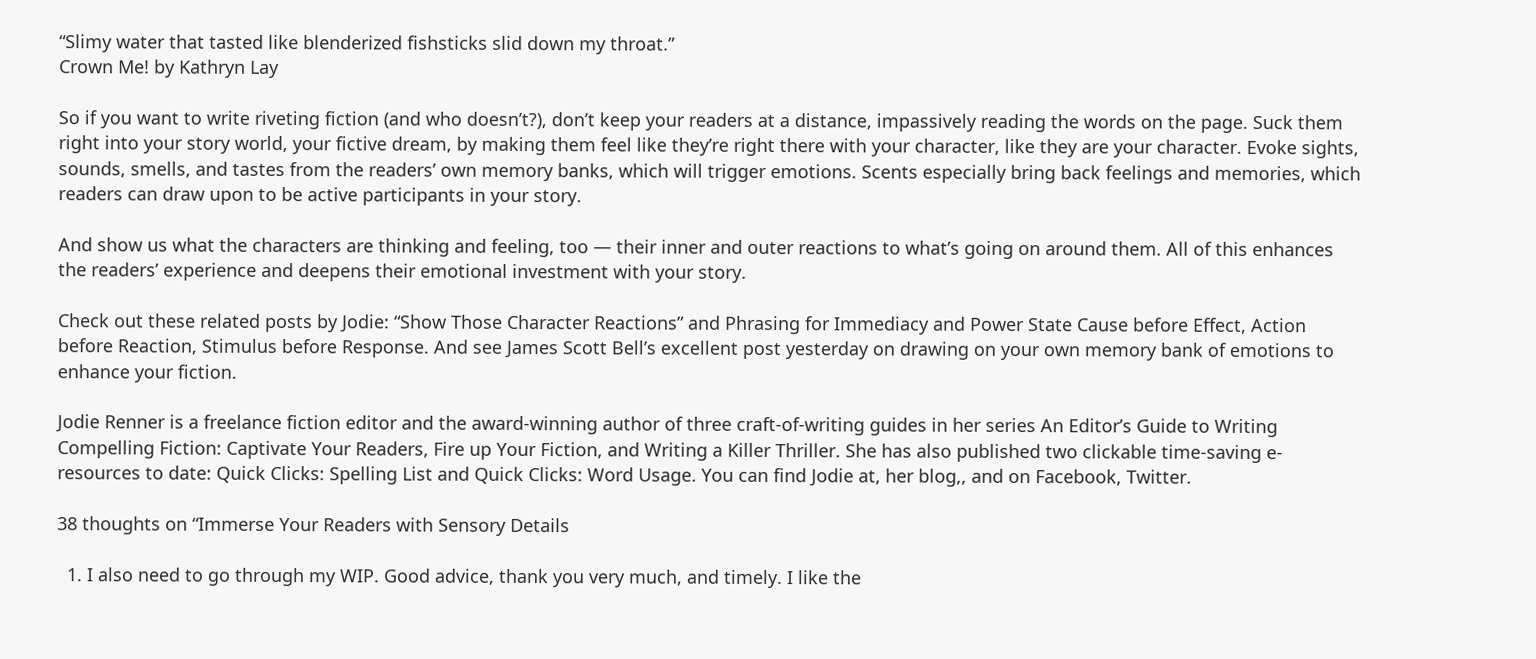“Slimy water that tasted like blenderized fishsticks slid down my throat.”
Crown Me! by Kathryn Lay

So if you want to write riveting fiction (and who doesn’t?), don’t keep your readers at a distance, impassively reading the words on the page. Suck them right into your story world, your fictive dream, by making them feel like they’re right there with your character, like they are your character. Evoke sights, sounds, smells, and tastes from the readers’ own memory banks, which will trigger emotions. Scents especially bring back feelings and memories, which readers can draw upon to be active participants in your story.

And show us what the characters are thinking and feeling, too — their inner and outer reactions to what’s going on around them. All of this enhances the readers’ experience and deepens their emotional investment with your story.

Check out these related posts by Jodie: “Show Those Character Reactions” and Phrasing for Immediacy and Power State Cause before Effect, Action before Reaction, Stimulus before Response. And see James Scott Bell’s excellent post yesterday on drawing on your own memory bank of emotions to enhance your fiction.

Jodie Renner is a freelance fiction editor and the award-winning author of three craft-of-writing guides in her series An Editor’s Guide to Writing Compelling Fiction: Captivate Your Readers, Fire up Your Fiction, and Writing a Killer Thriller. She has also published two clickable time-saving e-resources to date: Quick Clicks: Spelling List and Quick Clicks: Word Usage. You can find Jodie at, her blog,, and on Facebook, Twitter.

38 thoughts on “Immerse Your Readers with Sensory Details

  1. I also need to go through my WIP. Good advice, thank you very much, and timely. I like the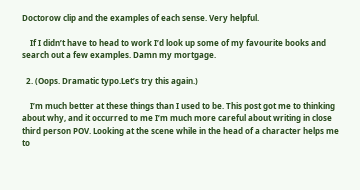Doctorow clip and the examples of each sense. Very helpful.

    If I didn’t have to head to work I’d look up some of my favourite books and search out a few examples. Damn my mortgage.

  2. (Oops. Dramatic typo.Let’s try this again.)

    I’m much better at these things than I used to be. This post got me to thinking about why, and it occurred to me I’m much more careful about writing in close third person POV. Looking at the scene while in the head of a character helps me to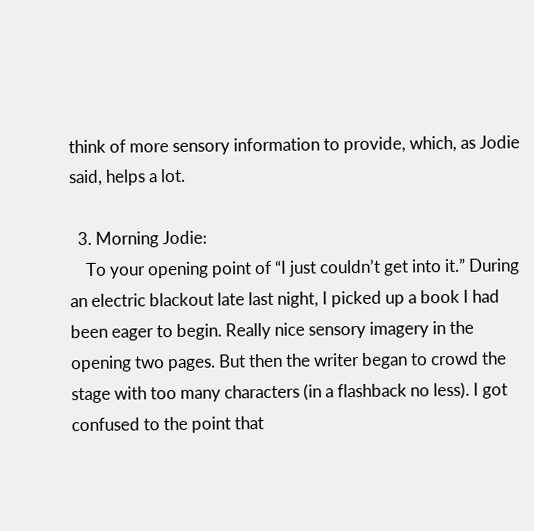think of more sensory information to provide, which, as Jodie said, helps a lot.

  3. Morning Jodie:
    To your opening point of “I just couldn’t get into it.” During an electric blackout late last night, I picked up a book I had been eager to begin. Really nice sensory imagery in the opening two pages. But then the writer began to crowd the stage with too many characters (in a flashback no less). I got confused to the point that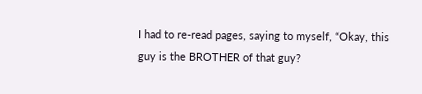I had to re-read pages, saying to myself, “Okay, this guy is the BROTHER of that guy?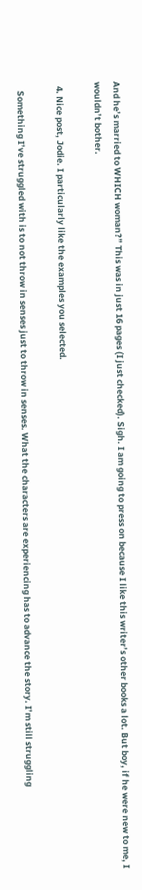And he’s married to WHICH woman?” This was in just 16 pages (I just checked). Sigh. I am going to press on because I like this writer’s other books a lot. But boy, if he were new to me, I wouldn’t bother.

  4. Nice post, Jodie. I particularly like the examples you selected.

    Something I’ve struggled with is to not throw in senses just to throw in senses. What the characters are experiencing has to advance the story. I’m still struggling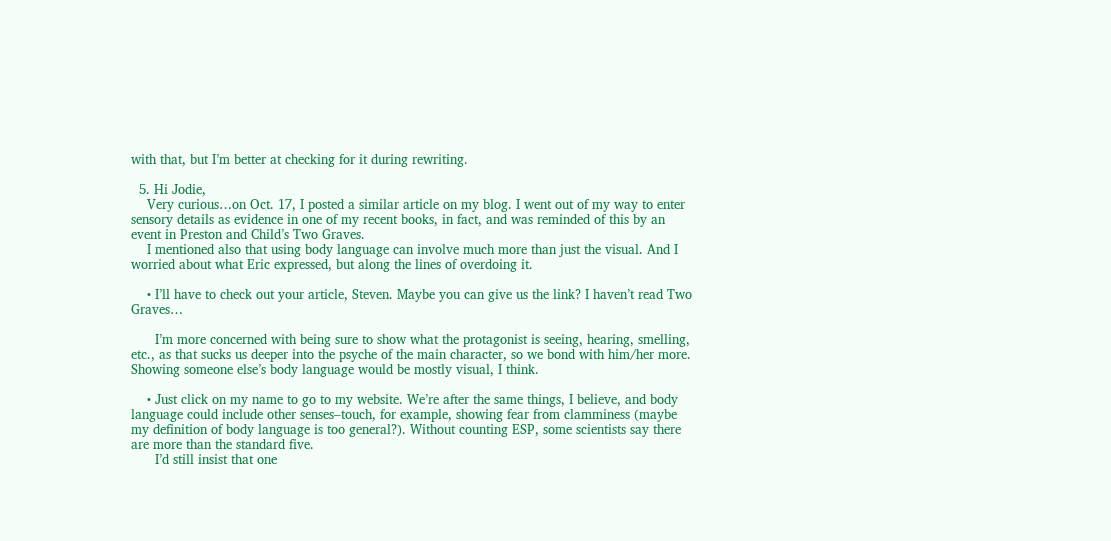with that, but I’m better at checking for it during rewriting.

  5. Hi Jodie,
    Very curious…on Oct. 17, I posted a similar article on my blog. I went out of my way to enter sensory details as evidence in one of my recent books, in fact, and was reminded of this by an event in Preston and Child’s Two Graves.
    I mentioned also that using body language can involve much more than just the visual. And I worried about what Eric expressed, but along the lines of overdoing it.

    • I’ll have to check out your article, Steven. Maybe you can give us the link? I haven’t read Two Graves…

      I’m more concerned with being sure to show what the protagonist is seeing, hearing, smelling, etc., as that sucks us deeper into the psyche of the main character, so we bond with him/her more. Showing someone else’s body language would be mostly visual, I think.

    • Just click on my name to go to my website. We’re after the same things, I believe, and body language could include other senses–touch, for example, showing fear from clamminess (maybe my definition of body language is too general?). Without counting ESP, some scientists say there are more than the standard five.
      I’d still insist that one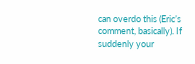can overdo this (Eric’s comment, basically). If suddenly your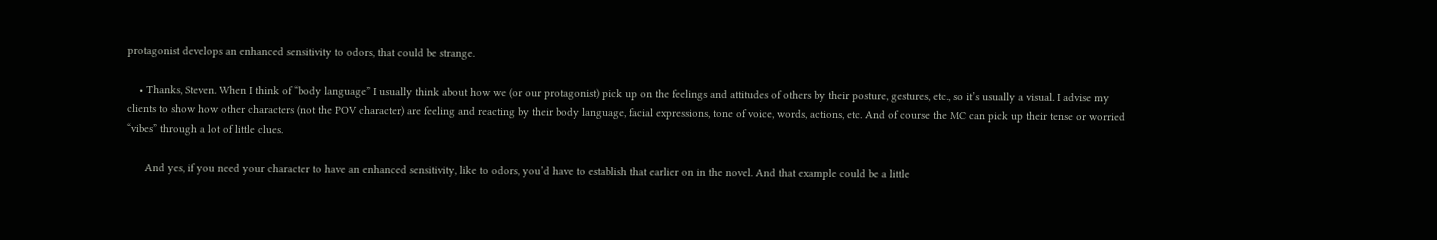protagonist develops an enhanced sensitivity to odors, that could be strange.

    • Thanks, Steven. When I think of “body language” I usually think about how we (or our protagonist) pick up on the feelings and attitudes of others by their posture, gestures, etc., so it’s usually a visual. I advise my clients to show how other characters (not the POV character) are feeling and reacting by their body language, facial expressions, tone of voice, words, actions, etc. And of course the MC can pick up their tense or worried “vibes” through a lot of little clues.

      And yes, if you need your character to have an enhanced sensitivity, like to odors, you’d have to establish that earlier on in the novel. And that example could be a little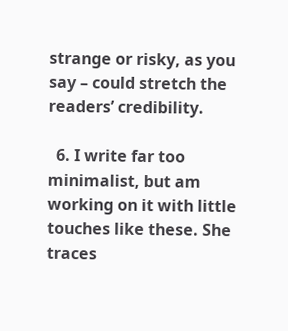strange or risky, as you say – could stretch the readers’ credibility.

  6. I write far too minimalist, but am working on it with little touches like these. She traces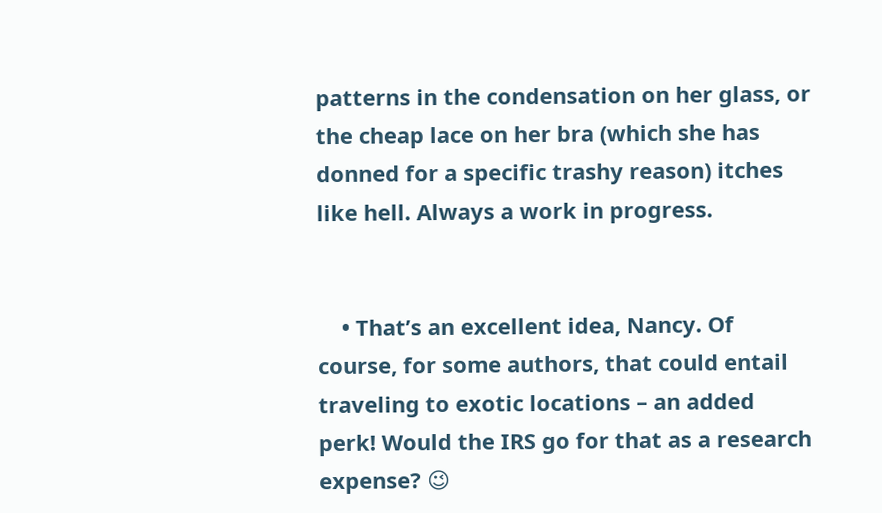patterns in the condensation on her glass, or the cheap lace on her bra (which she has donned for a specific trashy reason) itches like hell. Always a work in progress.


    • That’s an excellent idea, Nancy. Of course, for some authors, that could entail traveling to exotic locations – an added perk! Would the IRS go for that as a research expense? 😉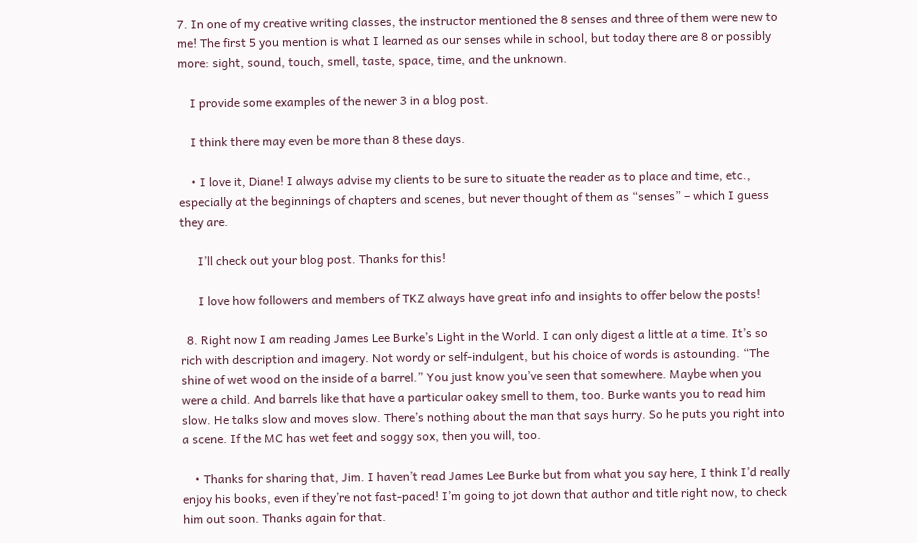7. In one of my creative writing classes, the instructor mentioned the 8 senses and three of them were new to me! The first 5 you mention is what I learned as our senses while in school, but today there are 8 or possibly more: sight, sound, touch, smell, taste, space, time, and the unknown.

    I provide some examples of the newer 3 in a blog post.

    I think there may even be more than 8 these days.

    • I love it, Diane! I always advise my clients to be sure to situate the reader as to place and time, etc., especially at the beginnings of chapters and scenes, but never thought of them as “senses” – which I guess they are.

      I’ll check out your blog post. Thanks for this!

      I love how followers and members of TKZ always have great info and insights to offer below the posts!

  8. Right now I am reading James Lee Burke’s Light in the World. I can only digest a little at a time. It’s so rich with description and imagery. Not wordy or self-indulgent, but his choice of words is astounding. “The shine of wet wood on the inside of a barrel.” You just know you’ve seen that somewhere. Maybe when you were a child. And barrels like that have a particular oakey smell to them, too. Burke wants you to read him slow. He talks slow and moves slow. There’s nothing about the man that says hurry. So he puts you right into a scene. If the MC has wet feet and soggy sox, then you will, too.

    • Thanks for sharing that, Jim. I haven’t read James Lee Burke but from what you say here, I think I’d really enjoy his books, even if they’re not fast-paced! I’m going to jot down that author and title right now, to check him out soon. Thanks again for that.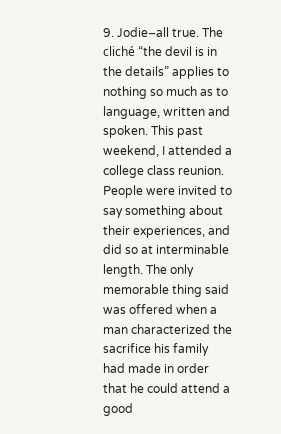9. Jodie–all true. The cliché “the devil is in the details” applies to nothing so much as to language, written and spoken. This past weekend, I attended a college class reunion. People were invited to say something about their experiences, and did so at interminable length. The only memorable thing said was offered when a man characterized the sacrifice his family had made in order that he could attend a good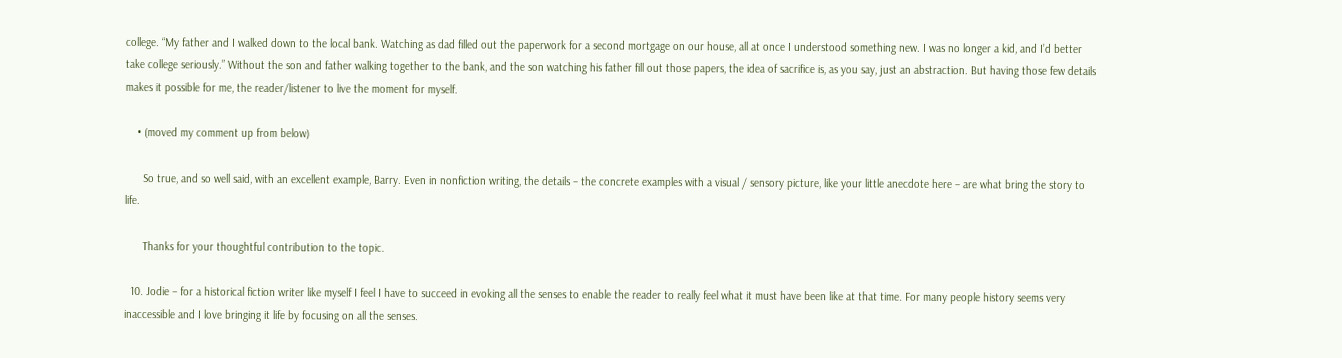college. “My father and I walked down to the local bank. Watching as dad filled out the paperwork for a second mortgage on our house, all at once I understood something new. I was no longer a kid, and I’d better take college seriously.” Without the son and father walking together to the bank, and the son watching his father fill out those papers, the idea of sacrifice is, as you say, just an abstraction. But having those few details makes it possible for me, the reader/listener to live the moment for myself.

    • (moved my comment up from below)

      So true, and so well said, with an excellent example, Barry. Even in nonfiction writing, the details – the concrete examples with a visual / sensory picture, like your little anecdote here – are what bring the story to life.

      Thanks for your thoughtful contribution to the topic.

  10. Jodie – for a historical fiction writer like myself I feel I have to succeed in evoking all the senses to enable the reader to really feel what it must have been like at that time. For many people history seems very inaccessible and I love bringing it life by focusing on all the senses.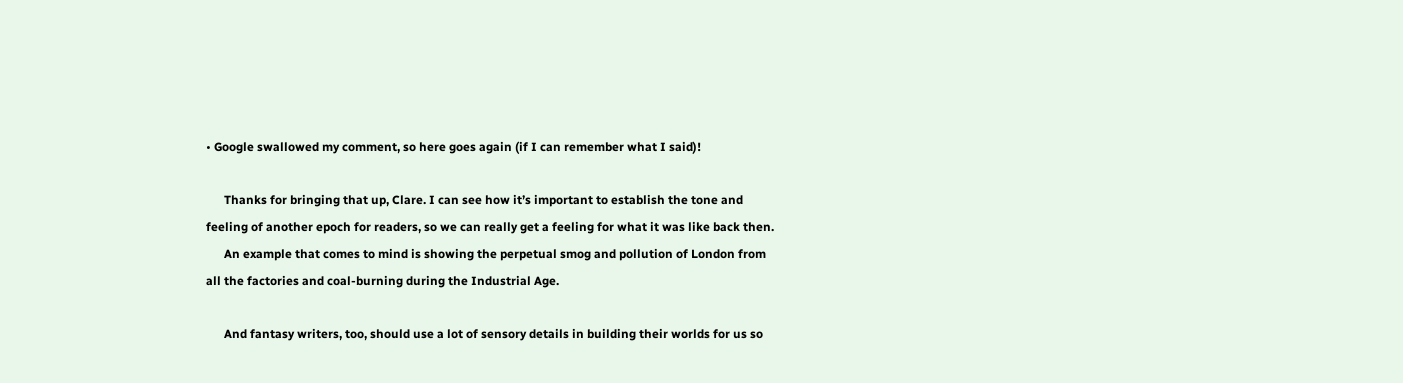• Google swallowed my comment, so here goes again (if I can remember what I said)!

      Thanks for bringing that up, Clare. I can see how it’s important to establish the tone and feeling of another epoch for readers, so we can really get a feeling for what it was like back then.
      An example that comes to mind is showing the perpetual smog and pollution of London from all the factories and coal-burning during the Industrial Age.

      And fantasy writers, too, should use a lot of sensory details in building their worlds for us so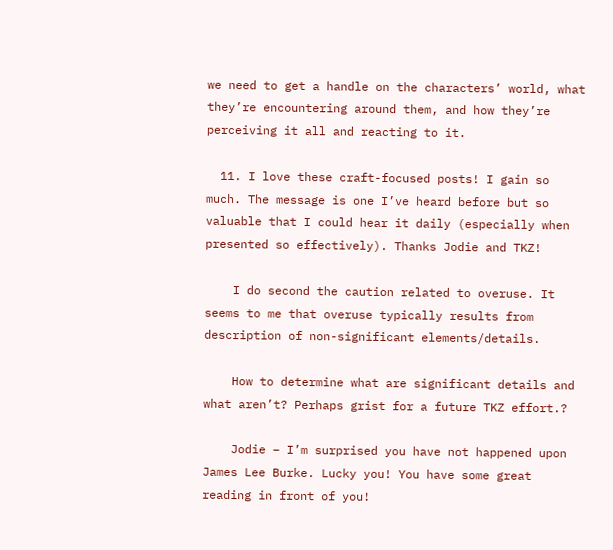we need to get a handle on the characters’ world, what they’re encountering around them, and how they’re perceiving it all and reacting to it.

  11. I love these craft-focused posts! I gain so much. The message is one I’ve heard before but so valuable that I could hear it daily (especially when presented so effectively). Thanks Jodie and TKZ!

    I do second the caution related to overuse. It seems to me that overuse typically results from description of non-significant elements/details.

    How to determine what are significant details and what aren’t? Perhaps grist for a future TKZ effort.?

    Jodie – I’m surprised you have not happened upon James Lee Burke. Lucky you! You have some great reading in front of you!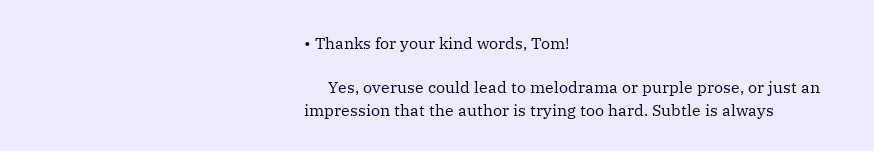• Thanks for your kind words, Tom!

      Yes, overuse could lead to melodrama or purple prose, or just an impression that the author is trying too hard. Subtle is always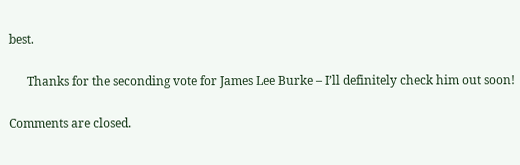best.

      Thanks for the seconding vote for James Lee Burke – I’ll definitely check him out soon!

Comments are closed.